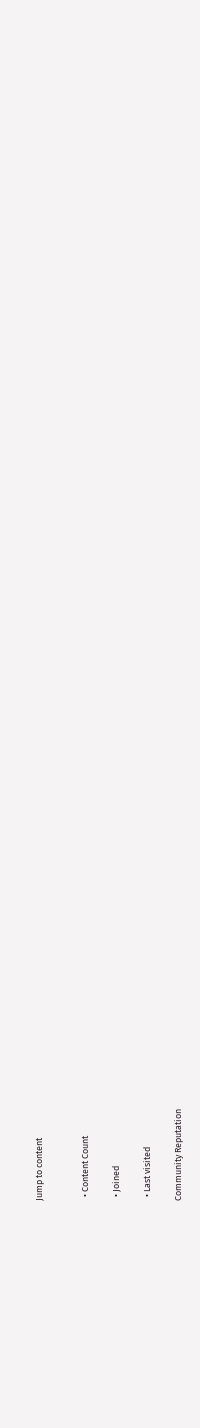Jump to content


  • Content Count

  • Joined

  • Last visited

Community Reputation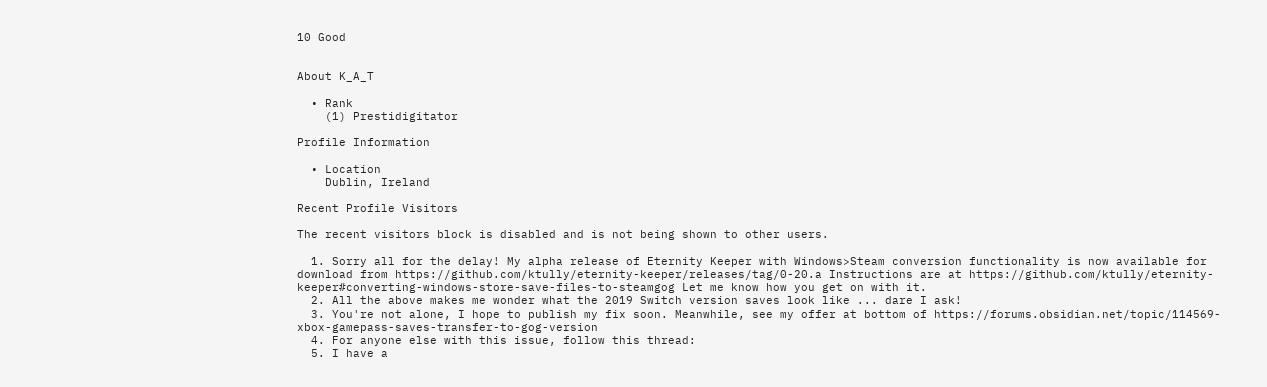10 Good


About K_A_T

  • Rank
    (1) Prestidigitator

Profile Information

  • Location
    Dublin, Ireland

Recent Profile Visitors

The recent visitors block is disabled and is not being shown to other users.

  1. Sorry all for the delay! My alpha release of Eternity Keeper with Windows>Steam conversion functionality is now available for download from https://github.com/ktully/eternity-keeper/releases/tag/0-20.a Instructions are at https://github.com/ktully/eternity-keeper#converting-windows-store-save-files-to-steamgog Let me know how you get on with it.
  2. All the above makes me wonder what the 2019 Switch version saves look like ... dare I ask!
  3. You're not alone, I hope to publish my fix soon. Meanwhile, see my offer at bottom of https://forums.obsidian.net/topic/114569-xbox-gamepass-saves-transfer-to-gog-version
  4. For anyone else with this issue, follow this thread:
  5. I have a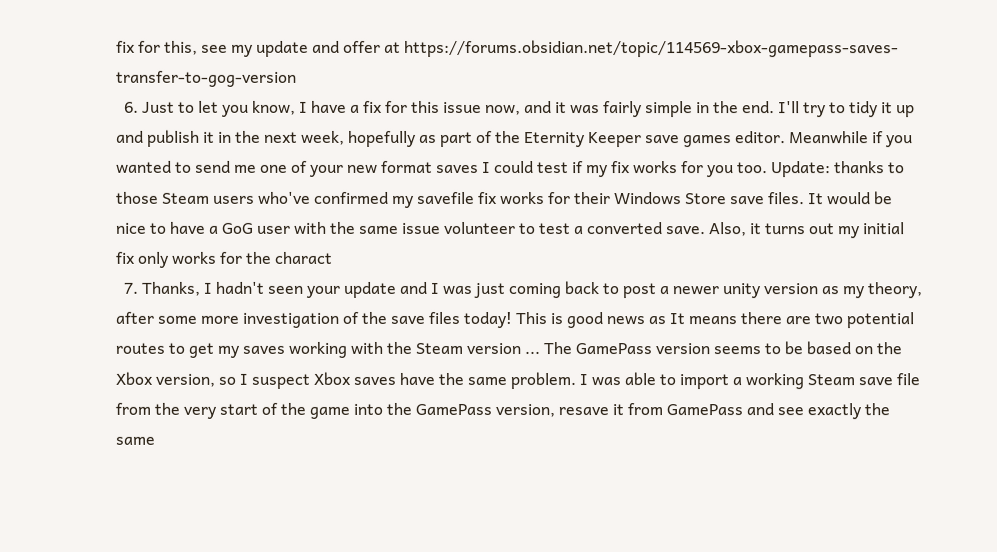fix for this, see my update and offer at https://forums.obsidian.net/topic/114569-xbox-gamepass-saves-transfer-to-gog-version
  6. Just to let you know, I have a fix for this issue now, and it was fairly simple in the end. I'll try to tidy it up and publish it in the next week, hopefully as part of the Eternity Keeper save games editor. Meanwhile if you wanted to send me one of your new format saves I could test if my fix works for you too. Update: thanks to those Steam users who've confirmed my savefile fix works for their Windows Store save files. It would be nice to have a GoG user with the same issue volunteer to test a converted save. Also, it turns out my initial fix only works for the charact
  7. Thanks, I hadn't seen your update and I was just coming back to post a newer unity version as my theory, after some more investigation of the save files today! This is good news as It means there are two potential routes to get my saves working with the Steam version ... The GamePass version seems to be based on the Xbox version, so I suspect Xbox saves have the same problem. I was able to import a working Steam save file from the very start of the game into the GamePass version, resave it from GamePass and see exactly the same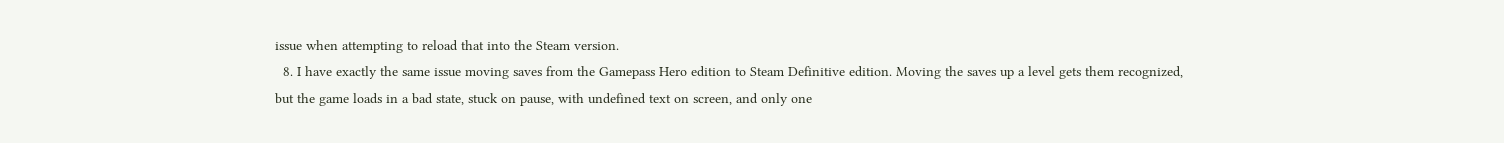issue when attempting to reload that into the Steam version.
  8. I have exactly the same issue moving saves from the Gamepass Hero edition to Steam Definitive edition. Moving the saves up a level gets them recognized, but the game loads in a bad state, stuck on pause, with undefined text on screen, and only one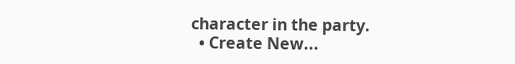character in the party.
  • Create New...